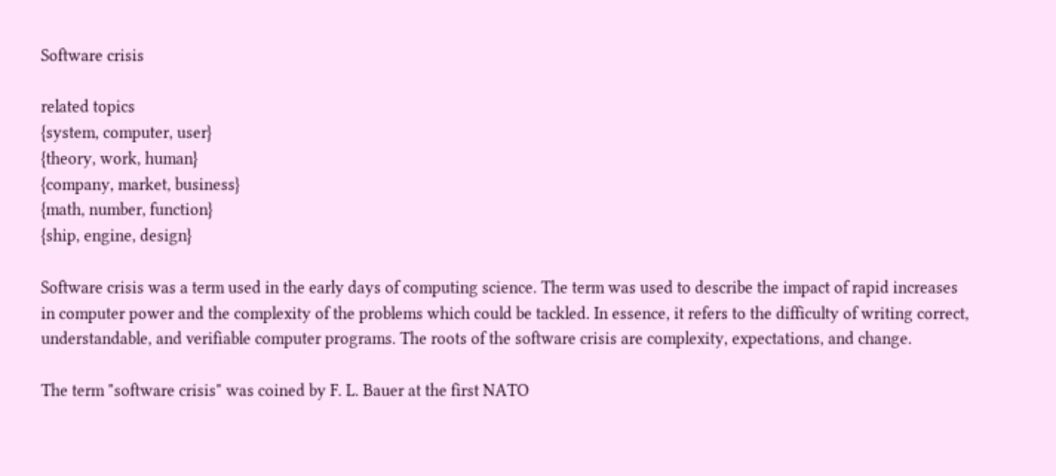Software crisis

related topics
{system, computer, user}
{theory, work, human}
{company, market, business}
{math, number, function}
{ship, engine, design}

Software crisis was a term used in the early days of computing science. The term was used to describe the impact of rapid increases in computer power and the complexity of the problems which could be tackled. In essence, it refers to the difficulty of writing correct, understandable, and verifiable computer programs. The roots of the software crisis are complexity, expectations, and change.

The term "software crisis" was coined by F. L. Bauer at the first NATO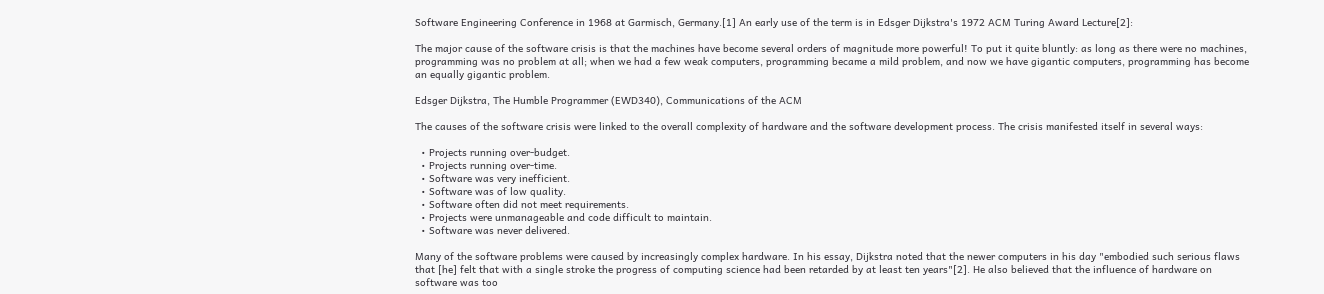Software Engineering Conference in 1968 at Garmisch, Germany.[1] An early use of the term is in Edsger Dijkstra's 1972 ACM Turing Award Lecture[2]:

The major cause of the software crisis is that the machines have become several orders of magnitude more powerful! To put it quite bluntly: as long as there were no machines, programming was no problem at all; when we had a few weak computers, programming became a mild problem, and now we have gigantic computers, programming has become an equally gigantic problem.

Edsger Dijkstra, The Humble Programmer (EWD340), Communications of the ACM

The causes of the software crisis were linked to the overall complexity of hardware and the software development process. The crisis manifested itself in several ways:

  • Projects running over-budget.
  • Projects running over-time.
  • Software was very inefficient.
  • Software was of low quality.
  • Software often did not meet requirements.
  • Projects were unmanageable and code difficult to maintain.
  • Software was never delivered.

Many of the software problems were caused by increasingly complex hardware. In his essay, Dijkstra noted that the newer computers in his day "embodied such serious flaws that [he] felt that with a single stroke the progress of computing science had been retarded by at least ten years"[2]. He also believed that the influence of hardware on software was too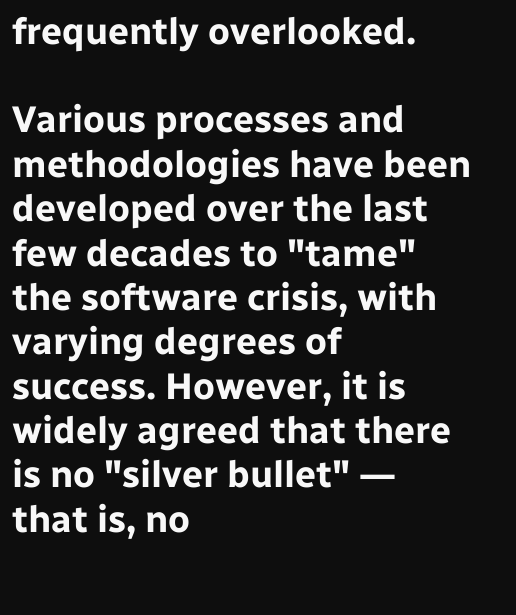frequently overlooked.

Various processes and methodologies have been developed over the last few decades to "tame" the software crisis, with varying degrees of success. However, it is widely agreed that there is no "silver bullet" ― that is, no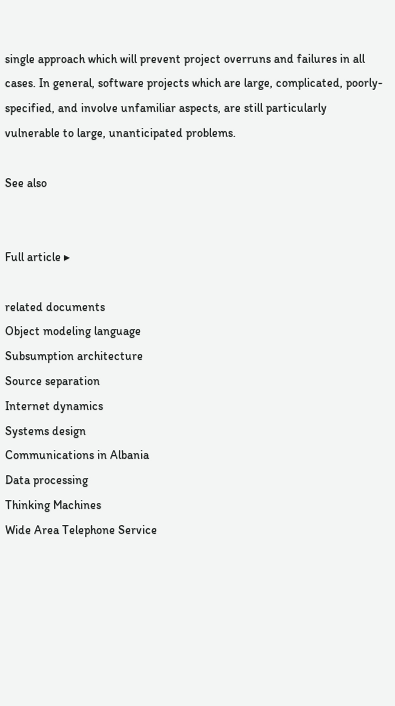single approach which will prevent project overruns and failures in all cases. In general, software projects which are large, complicated, poorly-specified, and involve unfamiliar aspects, are still particularly vulnerable to large, unanticipated problems.

See also


Full article ▸

related documents
Object modeling language
Subsumption architecture
Source separation
Internet dynamics
Systems design
Communications in Albania
Data processing
Thinking Machines
Wide Area Telephone Service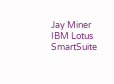Jay Miner
IBM Lotus SmartSuite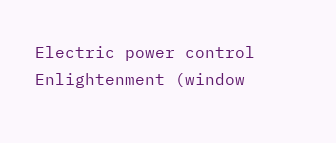Electric power control
Enlightenment (window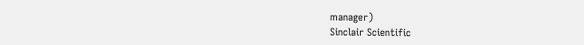manager)
Sinclair Scientific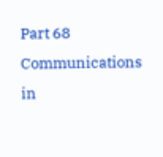Part 68
Communications in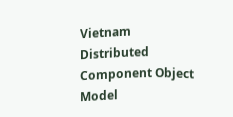Vietnam
Distributed Component Object Model